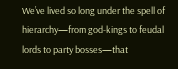We’ve lived so long under the spell of hierarchy—from god-kings to feudal lords to party bosses—that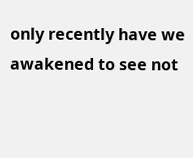only recently have we awakened to see not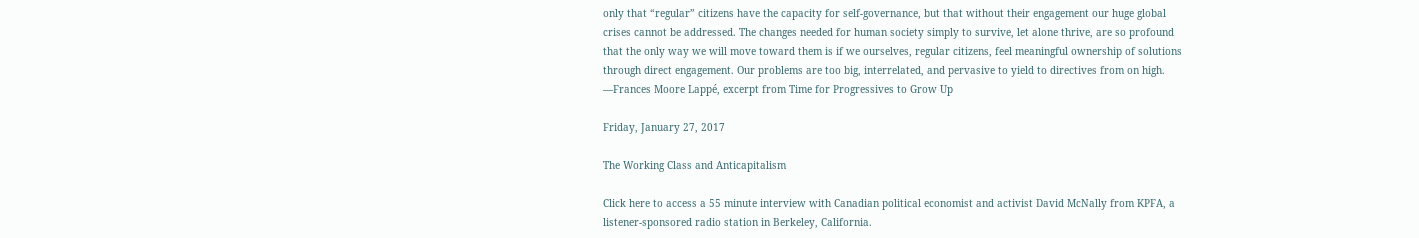only that “regular” citizens have the capacity for self-governance, but that without their engagement our huge global crises cannot be addressed. The changes needed for human society simply to survive, let alone thrive, are so profound that the only way we will move toward them is if we ourselves, regular citizens, feel meaningful ownership of solutions through direct engagement. Our problems are too big, interrelated, and pervasive to yield to directives from on high.
—Frances Moore Lappé, excerpt from Time for Progressives to Grow Up

Friday, January 27, 2017

The Working Class and Anticapitalism

Click here to access a 55 minute interview with Canadian political economist and activist David McNally from KPFA, a listener-sponsored radio station in Berkeley, California.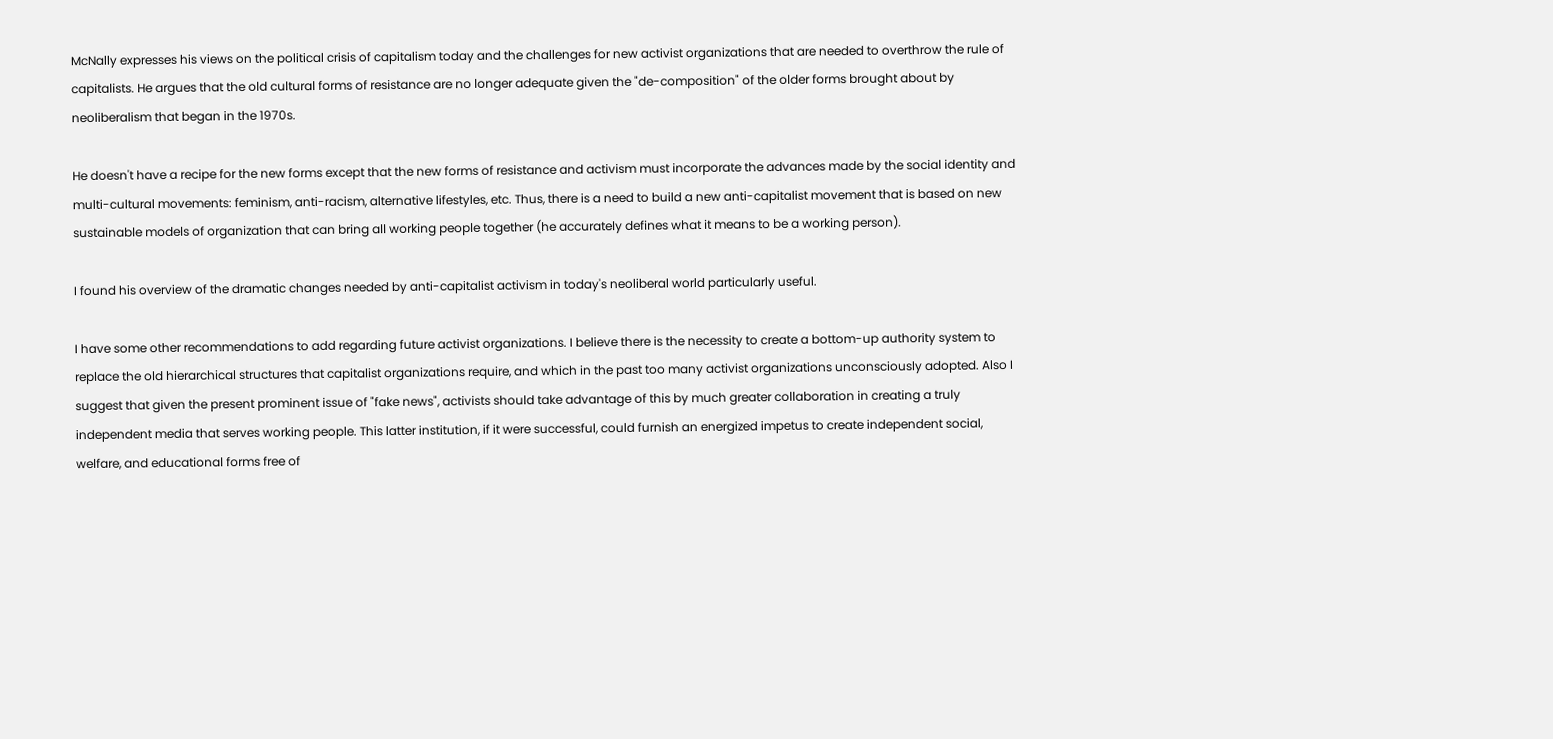McNally expresses his views on the political crisis of capitalism today and the challenges for new activist organizations that are needed to overthrow the rule of capitalists. He argues that the old cultural forms of resistance are no longer adequate given the "de-composition" of the older forms brought about by neoliberalism that began in the 1970s.

He doesn't have a recipe for the new forms except that the new forms of resistance and activism must incorporate the advances made by the social identity and multi-cultural movements: feminism, anti-racism, alternative lifestyles, etc. Thus, there is a need to build a new anti-capitalist movement that is based on new sustainable models of organization that can bring all working people together (he accurately defines what it means to be a working person).

I found his overview of the dramatic changes needed by anti-capitalist activism in today's neoliberal world particularly useful.

I have some other recommendations to add regarding future activist organizations. I believe there is the necessity to create a bottom-up authority system to replace the old hierarchical structures that capitalist organizations require, and which in the past too many activist organizations unconsciously adopted. Also I suggest that given the present prominent issue of "fake news", activists should take advantage of this by much greater collaboration in creating a truly independent media that serves working people. This latter institution, if it were successful, could furnish an energized impetus to create independent social, welfare, and educational forms free of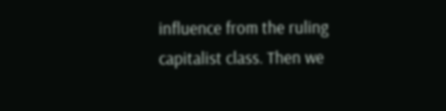influence from the ruling capitalist class. Then we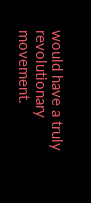would have a truly revolutionary movement.